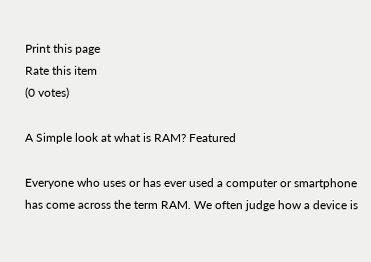Print this page
Rate this item
(0 votes)

A Simple look at what is RAM? Featured

Everyone who uses or has ever used a computer or smartphone has come across the term RAM. We often judge how a device is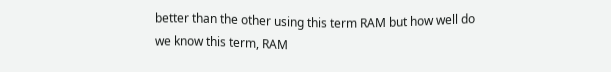better than the other using this term RAM but how well do we know this term, RAM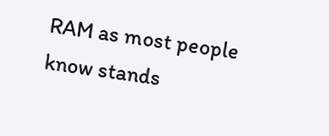RAM as most people know stands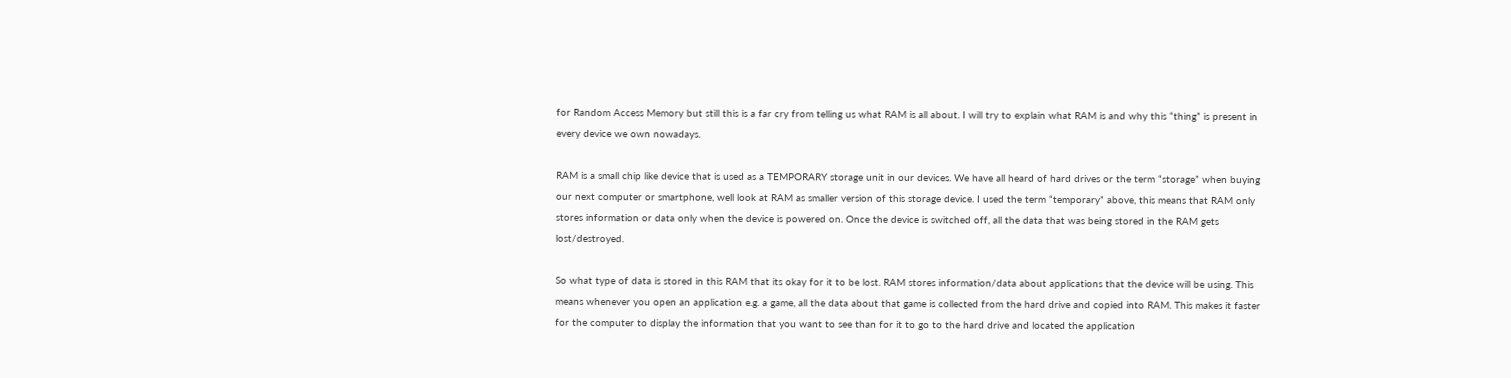for Random Access Memory but still this is a far cry from telling us what RAM is all about. I will try to explain what RAM is and why this “thing” is present in every device we own nowadays.

RAM is a small chip like device that is used as a TEMPORARY storage unit in our devices. We have all heard of hard drives or the term “storage” when buying our next computer or smartphone, well look at RAM as smaller version of this storage device. I used the term “temporary” above, this means that RAM only stores information or data only when the device is powered on. Once the device is switched off, all the data that was being stored in the RAM gets lost/destroyed.

So what type of data is stored in this RAM that its okay for it to be lost. RAM stores information/data about applications that the device will be using. This means whenever you open an application e.g. a game, all the data about that game is collected from the hard drive and copied into RAM. This makes it faster for the computer to display the information that you want to see than for it to go to the hard drive and located the application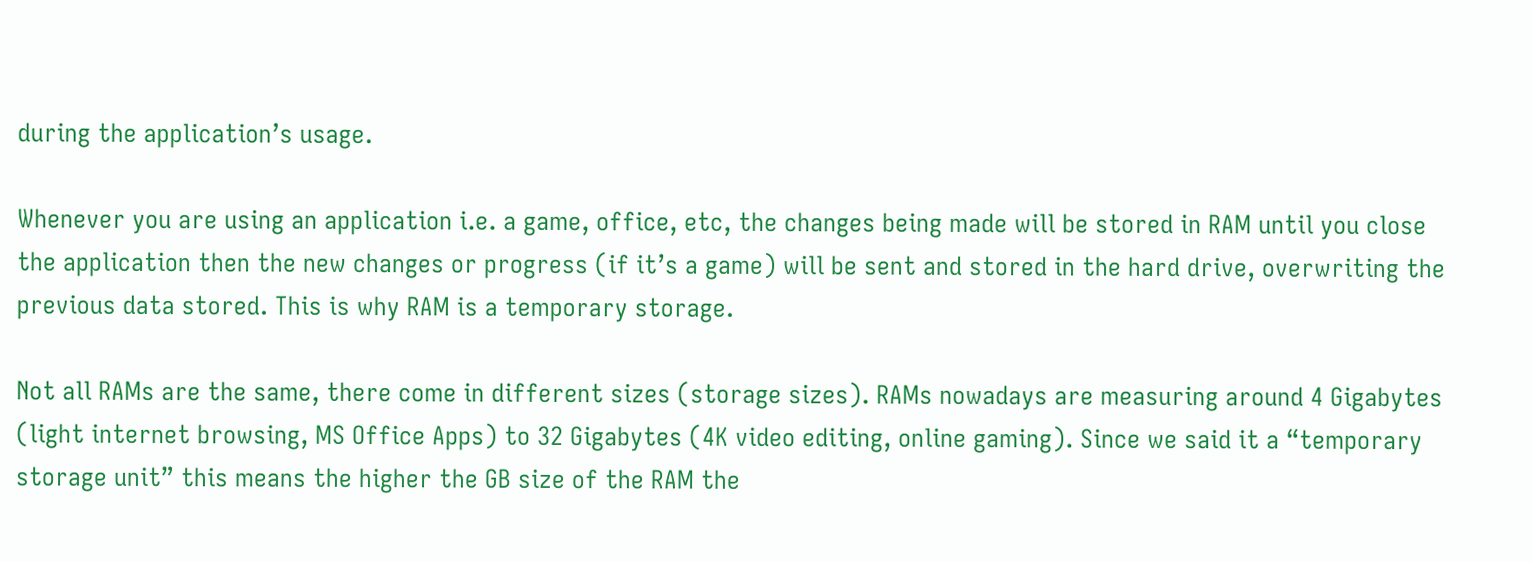during the application’s usage.

Whenever you are using an application i.e. a game, office, etc, the changes being made will be stored in RAM until you close the application then the new changes or progress (if it’s a game) will be sent and stored in the hard drive, overwriting the previous data stored. This is why RAM is a temporary storage.

Not all RAMs are the same, there come in different sizes (storage sizes). RAMs nowadays are measuring around 4 Gigabytes (light internet browsing, MS Office Apps) to 32 Gigabytes (4K video editing, online gaming). Since we said it a “temporary storage unit” this means the higher the GB size of the RAM the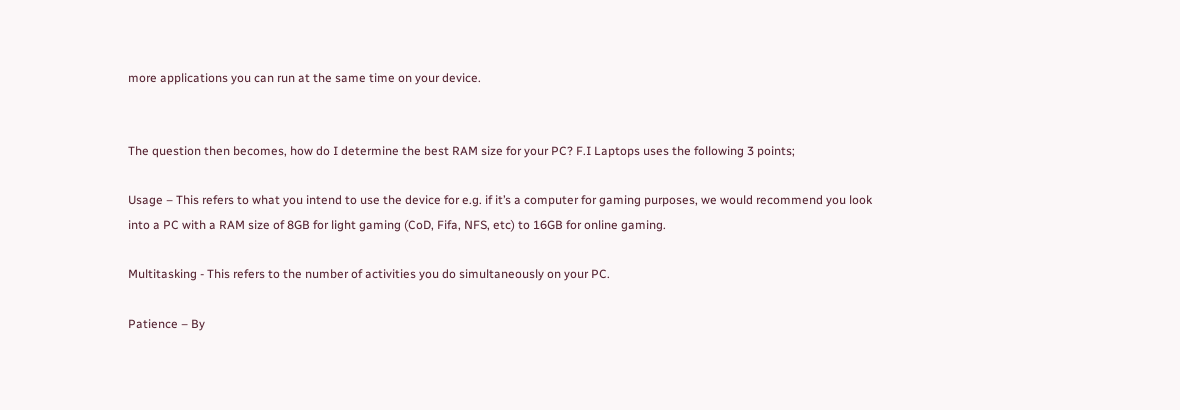more applications you can run at the same time on your device.


The question then becomes, how do I determine the best RAM size for your PC? F.I Laptops uses the following 3 points;

Usage – This refers to what you intend to use the device for e.g. if it’s a computer for gaming purposes, we would recommend you look into a PC with a RAM size of 8GB for light gaming (CoD, Fifa, NFS, etc) to 16GB for online gaming.

Multitasking - This refers to the number of activities you do simultaneously on your PC.

Patience – By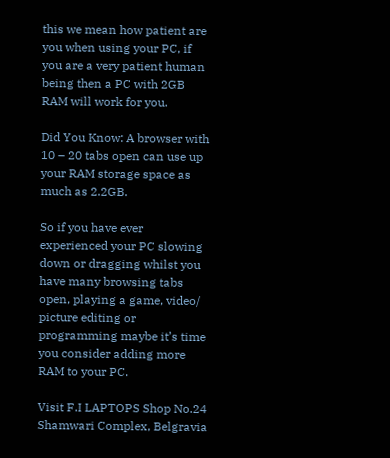this we mean how patient are you when using your PC, if you are a very patient human being then a PC with 2GB RAM will work for you.

Did You Know: A browser with 10 – 20 tabs open can use up your RAM storage space as much as 2.2GB.

So if you have ever experienced your PC slowing down or dragging whilst you have many browsing tabs open, playing a game, video/ picture editing or programming maybe it’s time you consider adding more RAM to your PC.

Visit F.I LAPTOPS Shop No.24 Shamwari Complex, Belgravia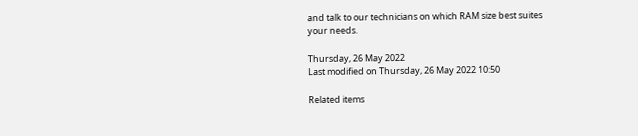and talk to our technicians on which RAM size best suites your needs.

Thursday, 26 May 2022
Last modified on Thursday, 26 May 2022 10:50

Related items